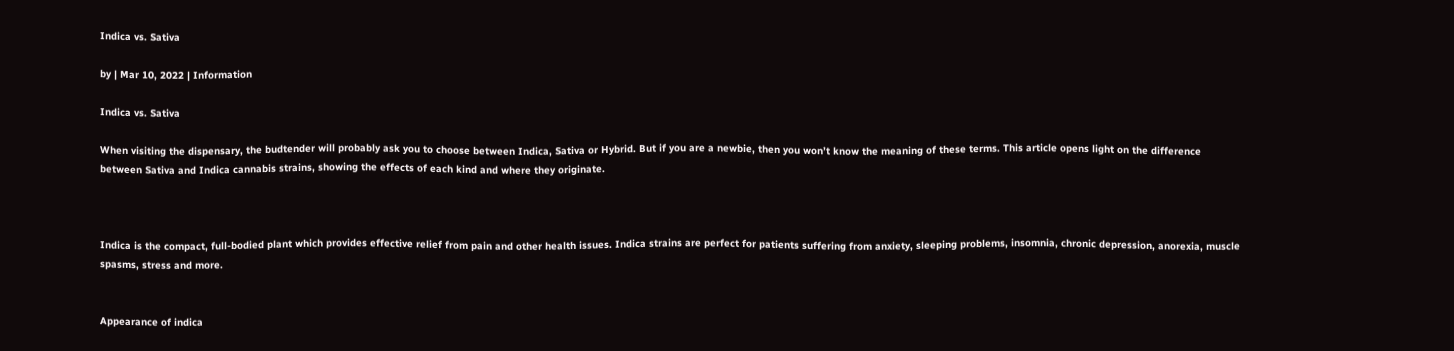Indica vs. Sativa

by | Mar 10, 2022 | Information

Indica vs. Sativa

When visiting the dispensary, the budtender will probably ask you to choose between Indica, Sativa or Hybrid. But if you are a newbie, then you won’t know the meaning of these terms. This article opens light on the difference between Sativa and Indica cannabis strains, showing the effects of each kind and where they originate.



Indica is the compact, full-bodied plant which provides effective relief from pain and other health issues. Indica strains are perfect for patients suffering from anxiety, sleeping problems, insomnia, chronic depression, anorexia, muscle spasms, stress and more.


Appearance of indica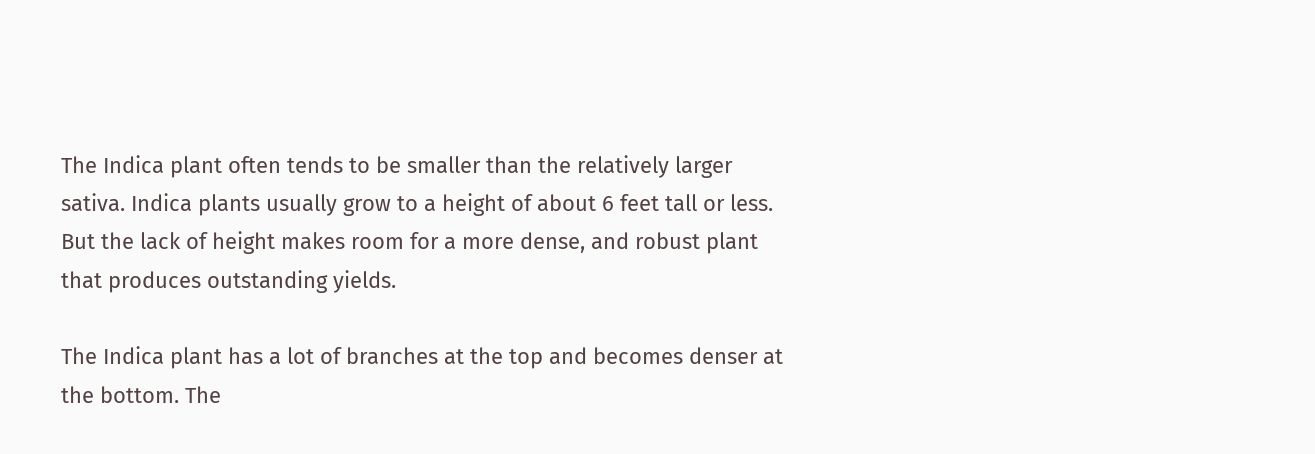The Indica plant often tends to be smaller than the relatively larger sativa. Indica plants usually grow to a height of about 6 feet tall or less. But the lack of height makes room for a more dense, and robust plant that produces outstanding yields.

The Indica plant has a lot of branches at the top and becomes denser at the bottom. The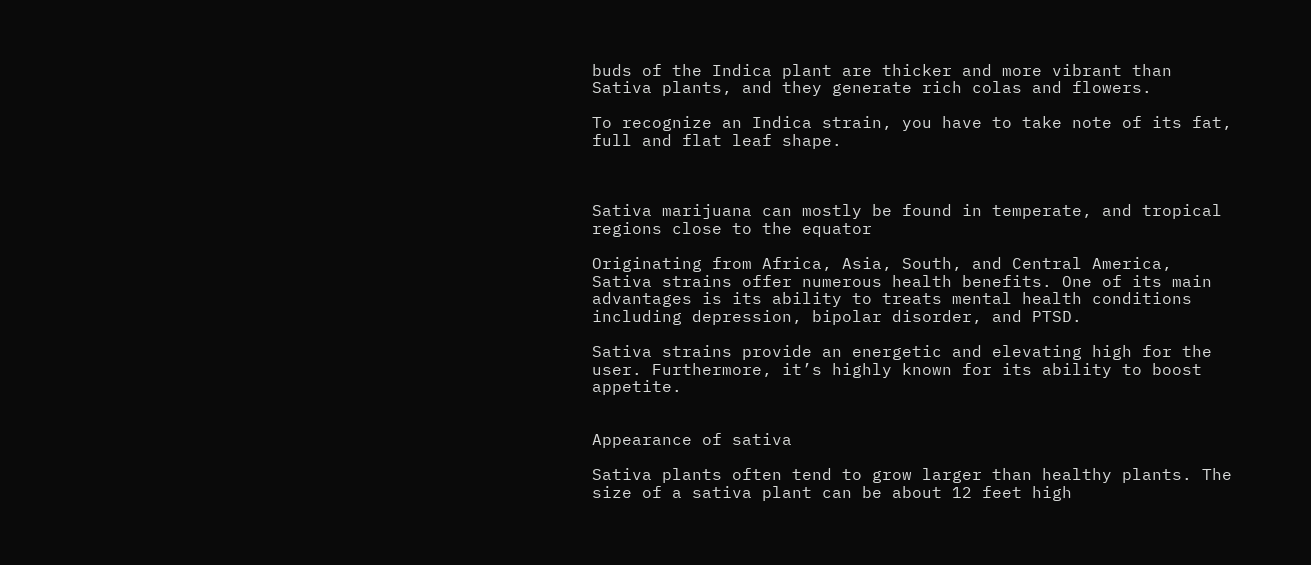buds of the Indica plant are thicker and more vibrant than Sativa plants, and they generate rich colas and flowers.

To recognize an Indica strain, you have to take note of its fat, full and flat leaf shape.



Sativa marijuana can mostly be found in temperate, and tropical regions close to the equator

Originating from Africa, Asia, South, and Central America, Sativa strains offer numerous health benefits. One of its main advantages is its ability to treats mental health conditions including depression, bipolar disorder, and PTSD.

Sativa strains provide an energetic and elevating high for the user. Furthermore, it’s highly known for its ability to boost appetite.


Appearance of sativa

Sativa plants often tend to grow larger than healthy plants. The size of a sativa plant can be about 12 feet high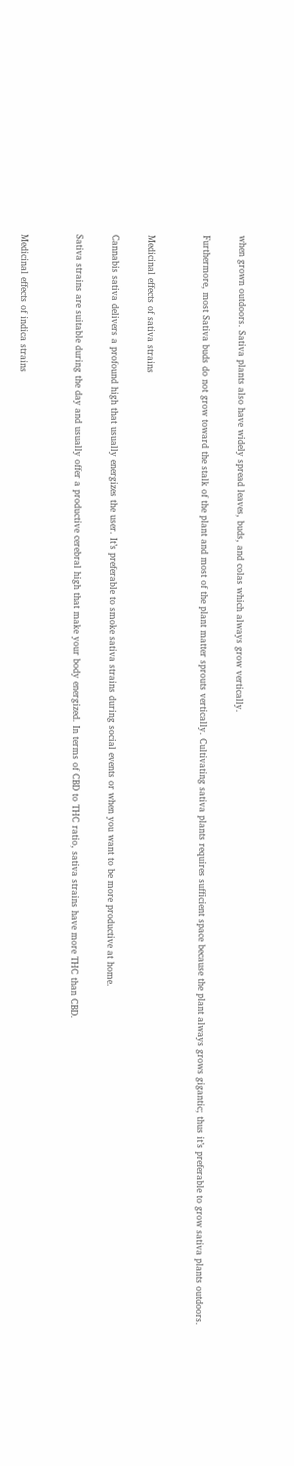when grown outdoors. Sativa plants also have widely spread leaves, buds, and colas which always grow vertically.

Furthermore, most Sativa buds do not grow toward the stalk of the plant and most of the plant matter sprouts vertically. Cultivating sativa plants requires sufficient space because the plant always grows gigantic; thus it’s preferable to grow sativa plants outdoors.


Medicinal effects of sativa strains

Cannabis sativa delivers a profound high that usually energizes the user. It’s preferable to smoke sativa strains during social events or when you want to be more productive at home.

Sativa strains are suitable during the day and usually offer a productive cerebral high that make your body energized. In terms of CBD to THC ratio, sativa strains have more THC than CBD.


Medicinal effects of indica strains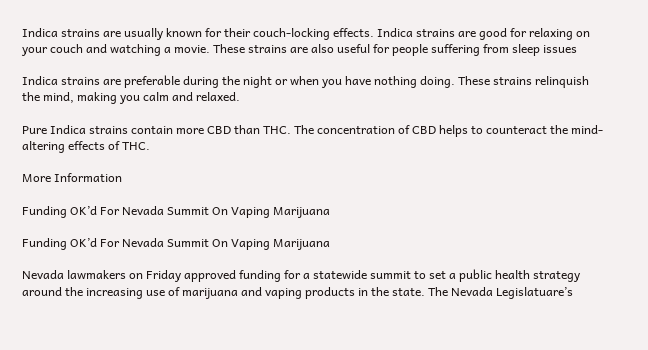Indica strains are usually known for their couch-locking effects. Indica strains are good for relaxing on your couch and watching a movie. These strains are also useful for people suffering from sleep issues

Indica strains are preferable during the night or when you have nothing doing. These strains relinquish the mind, making you calm and relaxed.

Pure Indica strains contain more CBD than THC. The concentration of CBD helps to counteract the mind-altering effects of THC.

More Information

Funding OK’d For Nevada Summit On Vaping Marijuana

Funding OK’d For Nevada Summit On Vaping Marijuana

Nevada lawmakers on Friday approved funding for a statewide summit to set a public health strategy around the increasing use of marijuana and vaping products in the state. The Nevada Legislatuare’s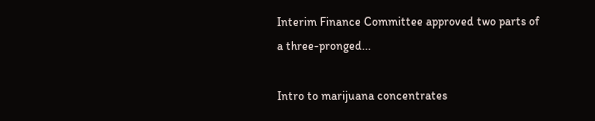Interim Finance Committee approved two parts of a three-pronged...

Intro to marijuana concentrates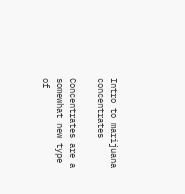Intro to marijuana concentrates

Concentrates are a somewhat new type of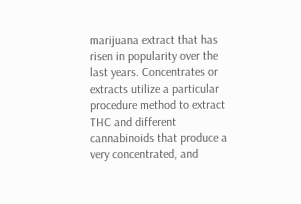marijuana extract that has risen in popularity over the last years. Concentrates or extracts utilize a particular procedure method to extract THC and different cannabinoids that produce a very concentrated, and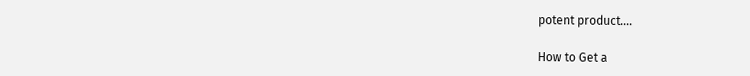potent product....

How to Get a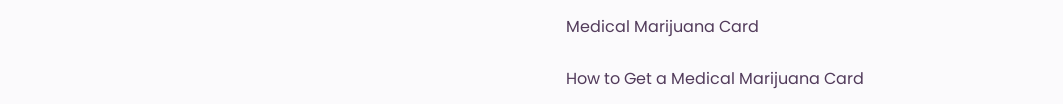Medical Marijuana Card

How to Get a Medical Marijuana Card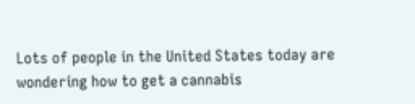Lots of people in the United States today are wondering how to get a cannabis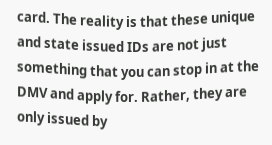card. The reality is that these unique and state issued IDs are not just something that you can stop in at the DMV and apply for. Rather, they are only issued by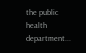the public health department...